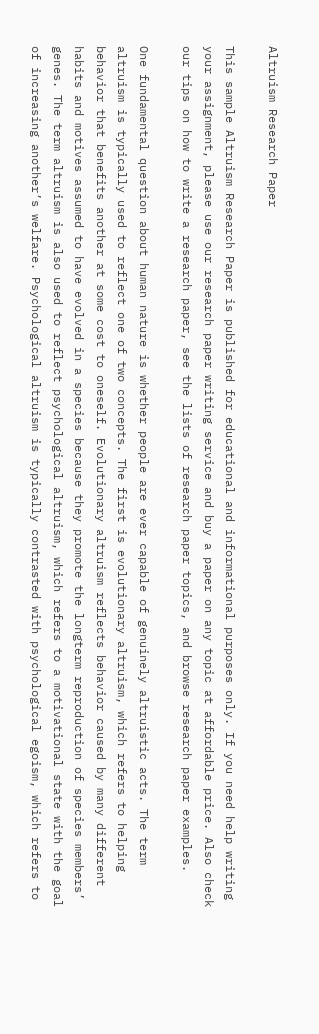Altruism Research Paper

This sample Altruism Research Paper is published for educational and informational purposes only. If you need help writing your assignment, please use our research paper writing service and buy a paper on any topic at affordable price. Also check our tips on how to write a research paper, see the lists of research paper topics, and browse research paper examples.

One fundamental question about human nature is whether people are ever capable of genuinely altruistic acts. The term altruism is typically used to reflect one of two concepts. The first is evolutionary altruism, which refers to helping behavior that benefits another at some cost to oneself. Evolutionary altruism reflects behavior caused by many different habits and motives assumed to have evolved in a species because they promote the longterm reproduction of species members’ genes. The term altruism is also used to reflect psychological altruism, which refers to a motivational state with the goal of increasing another’s welfare. Psychological altruism is typically contrasted with psychological egoism, which refers to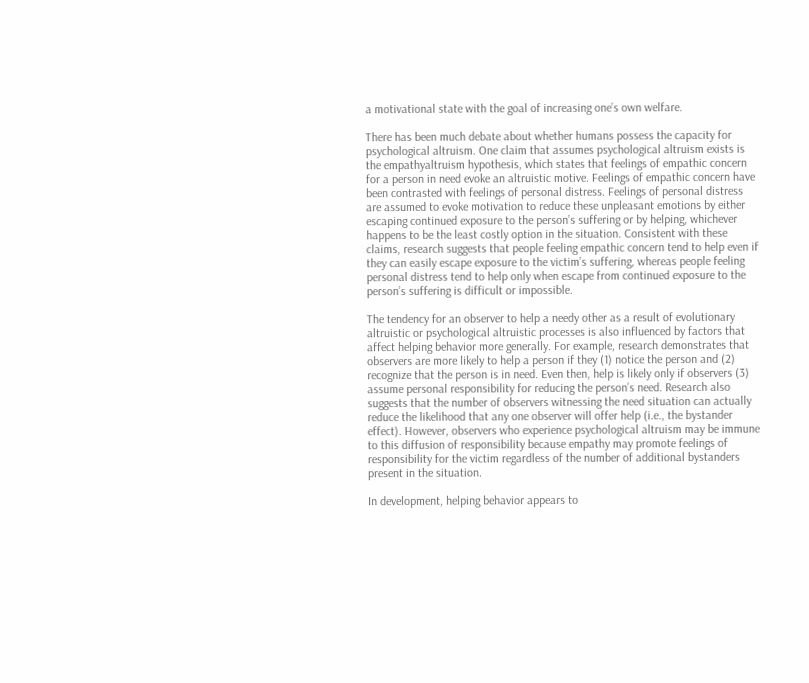a motivational state with the goal of increasing one’s own welfare.

There has been much debate about whether humans possess the capacity for psychological altruism. One claim that assumes psychological altruism exists is the empathyaltruism hypothesis, which states that feelings of empathic concern for a person in need evoke an altruistic motive. Feelings of empathic concern have been contrasted with feelings of personal distress. Feelings of personal distress are assumed to evoke motivation to reduce these unpleasant emotions by either escaping continued exposure to the person’s suffering or by helping, whichever happens to be the least costly option in the situation. Consistent with these claims, research suggests that people feeling empathic concern tend to help even if they can easily escape exposure to the victim’s suffering, whereas people feeling personal distress tend to help only when escape from continued exposure to the person’s suffering is difficult or impossible.

The tendency for an observer to help a needy other as a result of evolutionary altruistic or psychological altruistic processes is also influenced by factors that affect helping behavior more generally. For example, research demonstrates that observers are more likely to help a person if they (1) notice the person and (2) recognize that the person is in need. Even then, help is likely only if observers (3) assume personal responsibility for reducing the person’s need. Research also suggests that the number of observers witnessing the need situation can actually reduce the likelihood that any one observer will offer help (i.e., the bystander effect). However, observers who experience psychological altruism may be immune to this diffusion of responsibility because empathy may promote feelings of responsibility for the victim regardless of the number of additional bystanders present in the situation.

In development, helping behavior appears to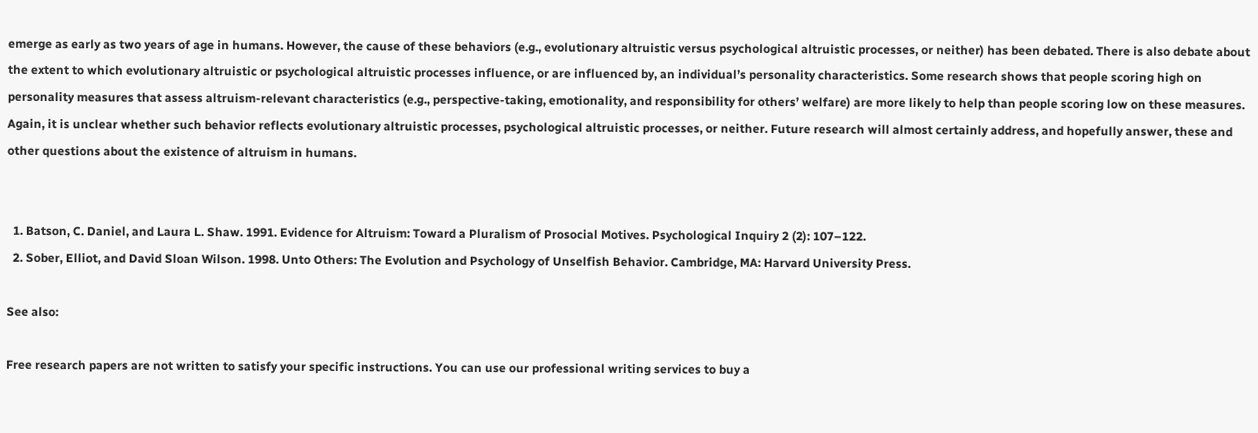emerge as early as two years of age in humans. However, the cause of these behaviors (e.g., evolutionary altruistic versus psychological altruistic processes, or neither) has been debated. There is also debate about the extent to which evolutionary altruistic or psychological altruistic processes influence, or are influenced by, an individual’s personality characteristics. Some research shows that people scoring high on personality measures that assess altruism-relevant characteristics (e.g., perspective-taking, emotionality, and responsibility for others’ welfare) are more likely to help than people scoring low on these measures. Again, it is unclear whether such behavior reflects evolutionary altruistic processes, psychological altruistic processes, or neither. Future research will almost certainly address, and hopefully answer, these and other questions about the existence of altruism in humans.


  1. Batson, C. Daniel, and Laura L. Shaw. 1991. Evidence for Altruism: Toward a Pluralism of Prosocial Motives. Psychological Inquiry 2 (2): 107–122.
  2. Sober, Elliot, and David Sloan Wilson. 1998. Unto Others: The Evolution and Psychology of Unselfish Behavior. Cambridge, MA: Harvard University Press.

See also:

Free research papers are not written to satisfy your specific instructions. You can use our professional writing services to buy a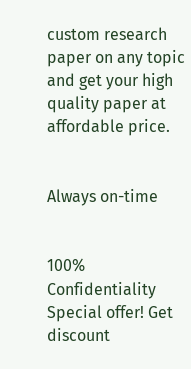custom research paper on any topic and get your high quality paper at affordable price.


Always on-time


100% Confidentiality
Special offer! Get discount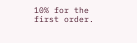10% for the first order.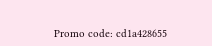Promo code: cd1a428655